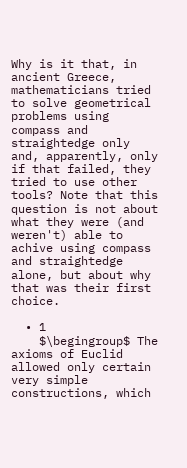Why is it that, in ancient Greece, mathematicians tried to solve geometrical problems using compass and straightedge only and, apparently, only if that failed, they tried to use other tools? Note that this question is not about what they were (and weren't) able to achive using compass and straightedge alone, but about why that was their first choice.

  • 1
    $\begingroup$ The axioms of Euclid allowed only certain very simple constructions, which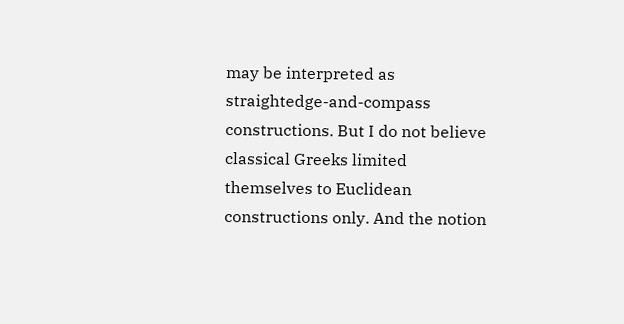may be interpreted as straightedge-and-compass constructions. But I do not believe classical Greeks limited themselves to Euclidean constructions only. And the notion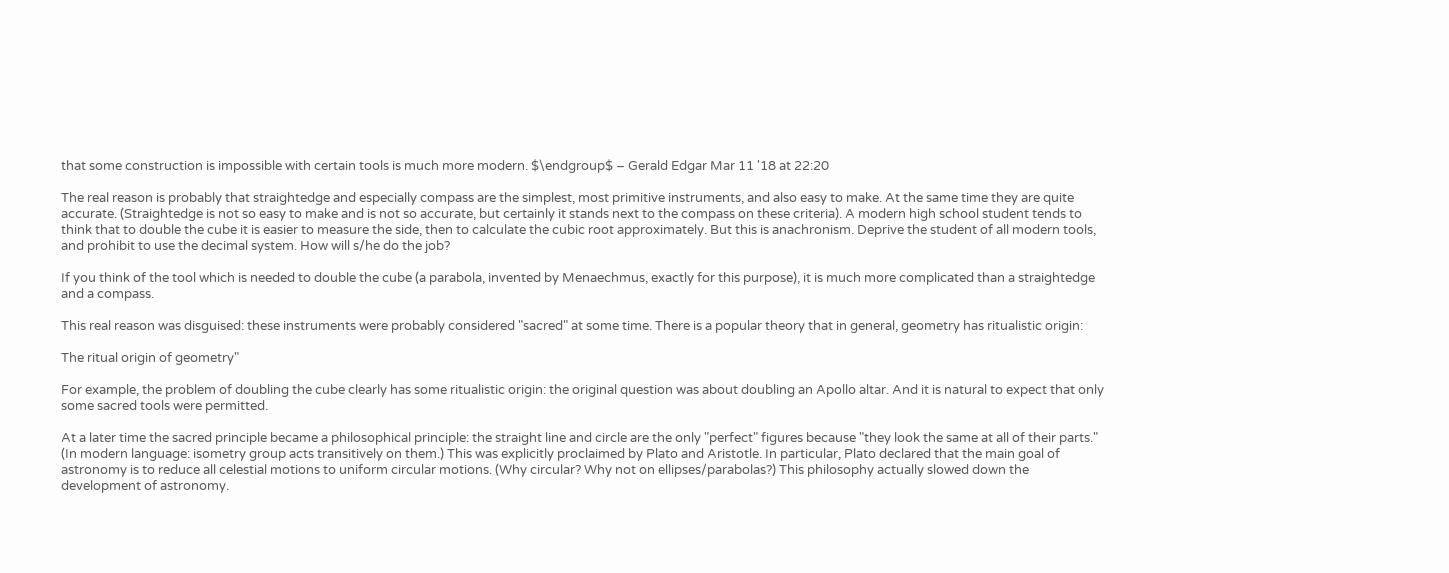that some construction is impossible with certain tools is much more modern. $\endgroup$ – Gerald Edgar Mar 11 '18 at 22:20

The real reason is probably that straightedge and especially compass are the simplest, most primitive instruments, and also easy to make. At the same time they are quite accurate. (Straightedge is not so easy to make and is not so accurate, but certainly it stands next to the compass on these criteria). A modern high school student tends to think that to double the cube it is easier to measure the side, then to calculate the cubic root approximately. But this is anachronism. Deprive the student of all modern tools, and prohibit to use the decimal system. How will s/he do the job?

If you think of the tool which is needed to double the cube (a parabola, invented by Menaechmus, exactly for this purpose), it is much more complicated than a straightedge and a compass.

This real reason was disguised: these instruments were probably considered "sacred" at some time. There is a popular theory that in general, geometry has ritualistic origin:

The ritual origin of geometry"

For example, the problem of doubling the cube clearly has some ritualistic origin: the original question was about doubling an Apollo altar. And it is natural to expect that only some sacred tools were permitted.

At a later time the sacred principle became a philosophical principle: the straight line and circle are the only "perfect" figures because "they look the same at all of their parts." (In modern language: isometry group acts transitively on them.) This was explicitly proclaimed by Plato and Aristotle. In particular, Plato declared that the main goal of astronomy is to reduce all celestial motions to uniform circular motions. (Why circular? Why not on ellipses/parabolas?) This philosophy actually slowed down the development of astronomy.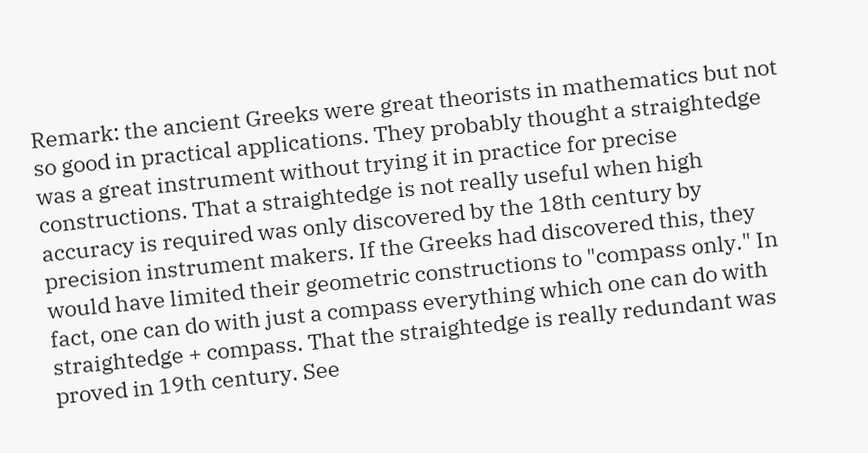Remark: the ancient Greeks were great theorists in mathematics but not so good in practical applications. They probably thought a straightedge was a great instrument without trying it in practice for precise constructions. That a straightedge is not really useful when high accuracy is required was only discovered by the 18th century by precision instrument makers. If the Greeks had discovered this, they would have limited their geometric constructions to "compass only." In fact, one can do with just a compass everything which one can do with straightedge + compass. That the straightedge is really redundant was proved in 19th century. See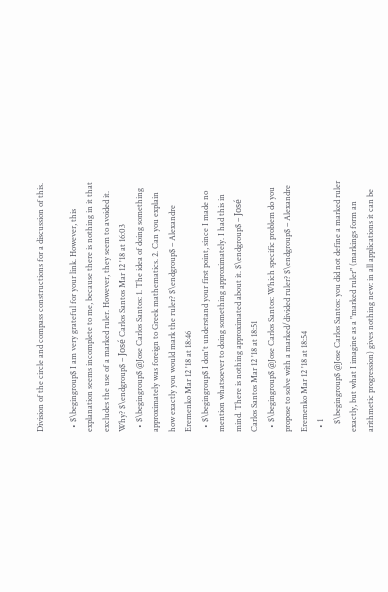Division of the circle and compass constructions for a discussion of this.

  • $\begingroup$ I am very grateful for your link. However, this explanation seems incomplete to me, because there is nothing in it that excludes the use of a marked ruler. However, they seem to avoided it. Why? $\endgroup$ – José Carlos Santos Mar 12 '18 at 16:03
  • $\begingroup$ @Jose Carlos Santos: 1. The idea of doing something approximately was foreign to Greek mathematics. 2. Can you explain how exactly you would mark the ruler? $\endgroup$ – Alexandre Eremenko Mar 12 '18 at 18:46
  • $\begingroup$ I don't understand your first point, since I made no mention whatsoever to doing something approximately. I had this in mind. There is nothing approximated about it. $\endgroup$ – José Carlos Santos Mar 12 '18 at 18:51
  • $\begingroup$ @Jose Carlos Santos: Which specific problem do you propose to solve with a marked/divided ruler? $\endgroup$ – Alexandre Eremenko Mar 12 '18 at 18:54
  • 1
    $\begingroup$ @Jose Carlos Santos: you did not define a marked ruler exactly, but what I imagine as a "marked ruler" (markings form an arithmetic progression) gives nothing new: in all applications it can be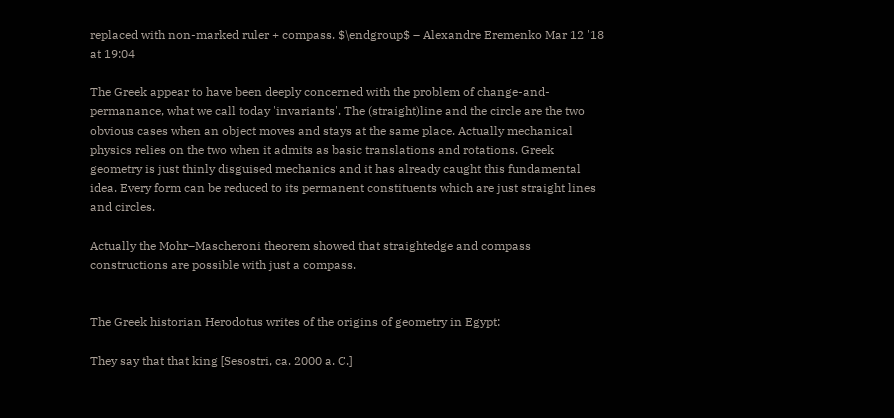replaced with non-marked ruler + compass. $\endgroup$ – Alexandre Eremenko Mar 12 '18 at 19:04

The Greek appear to have been deeply concerned with the problem of change-and- permanance, what we call today 'invariants'. The (straight)line and the circle are the two obvious cases when an object moves and stays at the same place. Actually mechanical physics relies on the two when it admits as basic translations and rotations. Greek geometry is just thinly disguised mechanics and it has already caught this fundamental idea. Every form can be reduced to its permanent constituents which are just straight lines and circles.

Actually the Mohr–Mascheroni theorem showed that straightedge and compass constructions are possible with just a compass.


The Greek historian Herodotus writes of the origins of geometry in Egypt:

They say that that king [Sesostri, ca. 2000 a. C.]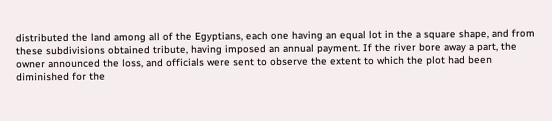distributed the land among all of the Egyptians, each one having an equal lot in the a square shape, and from these subdivisions obtained tribute, having imposed an annual payment. If the river bore away a part, the owner announced the loss, and officials were sent to observe the extent to which the plot had been diminished for the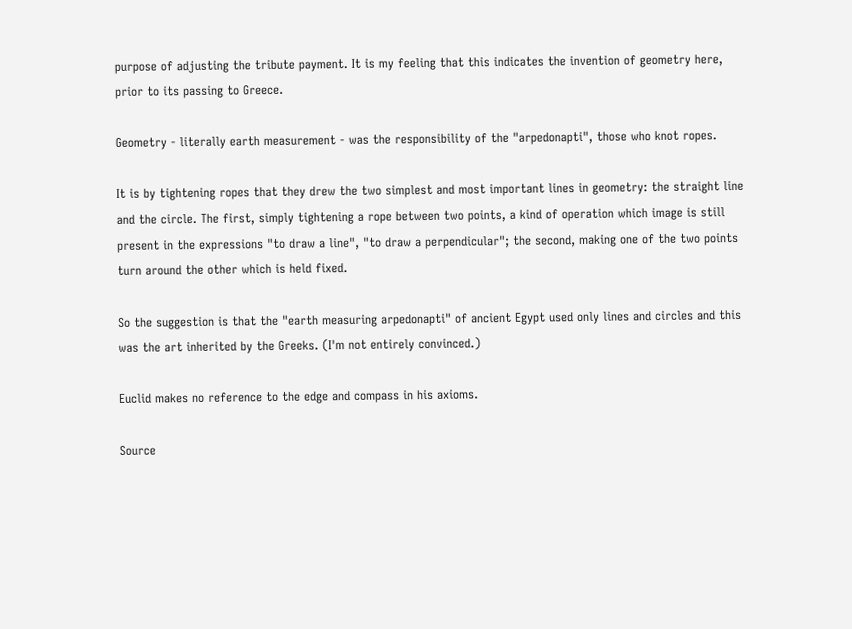purpose of adjusting the tribute payment. It is my feeling that this indicates the invention of geometry here, prior to its passing to Greece.

Geometry - literally earth measurement - was the responsibility of the "arpedonapti", those who knot ropes.

It is by tightening ropes that they drew the two simplest and most important lines in geometry: the straight line and the circle. The first, simply tightening a rope between two points, a kind of operation which image is still present in the expressions "to draw a line", "to draw a perpendicular"; the second, making one of the two points turn around the other which is held fixed.

So the suggestion is that the "earth measuring arpedonapti" of ancient Egypt used only lines and circles and this was the art inherited by the Greeks. (I'm not entirely convinced.)

Euclid makes no reference to the edge and compass in his axioms.

Source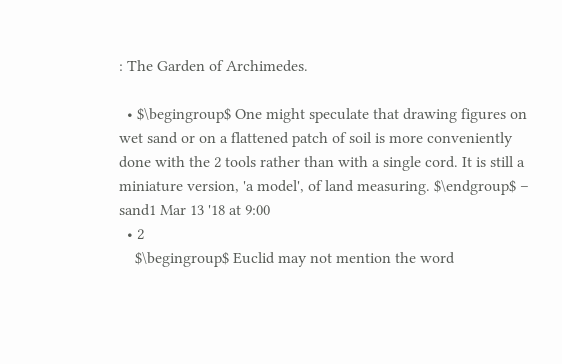: The Garden of Archimedes.

  • $\begingroup$ One might speculate that drawing figures on wet sand or on a flattened patch of soil is more conveniently done with the 2 tools rather than with a single cord. It is still a miniature version, 'a model', of land measuring. $\endgroup$ – sand1 Mar 13 '18 at 9:00
  • 2
    $\begingroup$ Euclid may not mention the word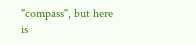"compass", but here is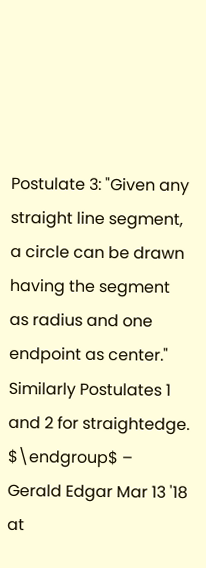Postulate 3: "Given any straight line segment, a circle can be drawn having the segment as radius and one endpoint as center." Similarly Postulates 1 and 2 for straightedge. $\endgroup$ – Gerald Edgar Mar 13 '18 at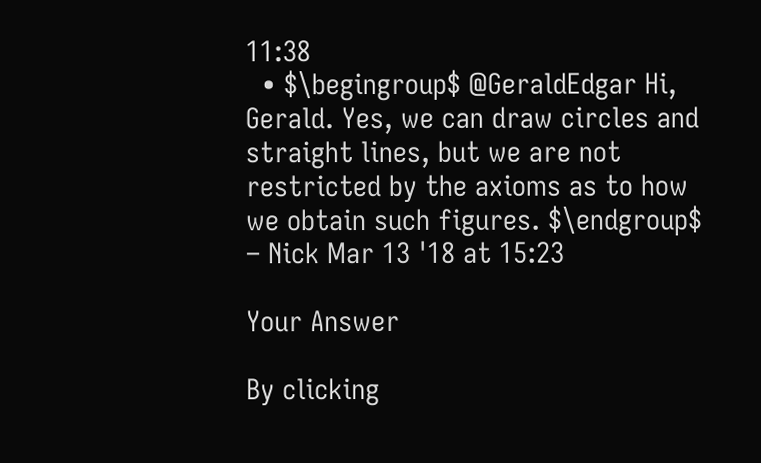11:38
  • $\begingroup$ @GeraldEdgar Hi, Gerald. Yes, we can draw circles and straight lines, but we are not restricted by the axioms as to how we obtain such figures. $\endgroup$ – Nick Mar 13 '18 at 15:23

Your Answer

By clicking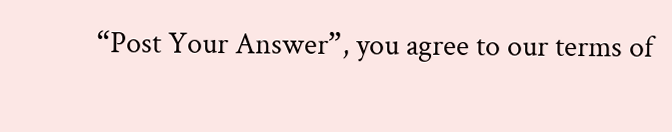“Post Your Answer”, you agree to our terms of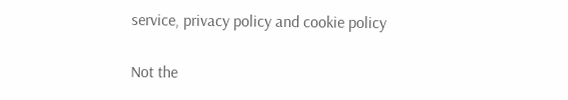service, privacy policy and cookie policy

Not the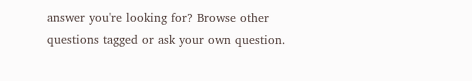answer you're looking for? Browse other questions tagged or ask your own question.